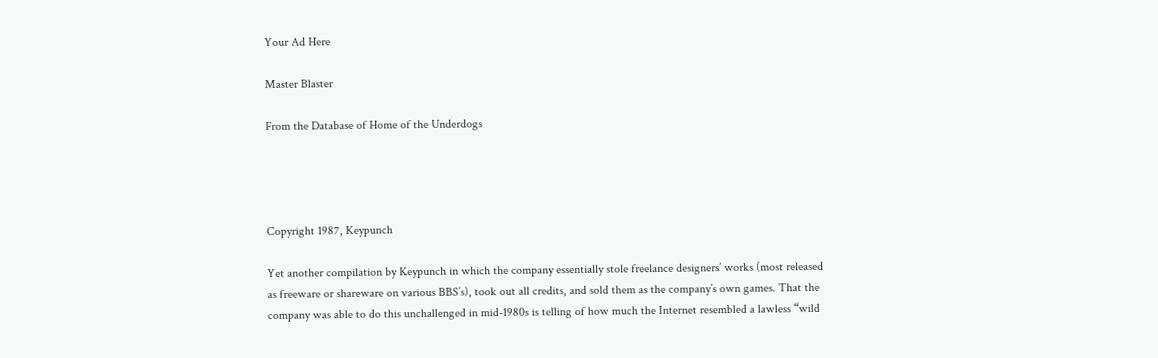Your Ad Here

Master Blaster

From the Database of Home of the Underdogs




Copyright 1987, Keypunch

Yet another compilation by Keypunch in which the company essentially stole freelance designers’ works (most released as freeware or shareware on various BBS’s), took out all credits, and sold them as the company’s own games. That the company was able to do this unchallenged in mid-1980s is telling of how much the Internet resembled a lawless “wild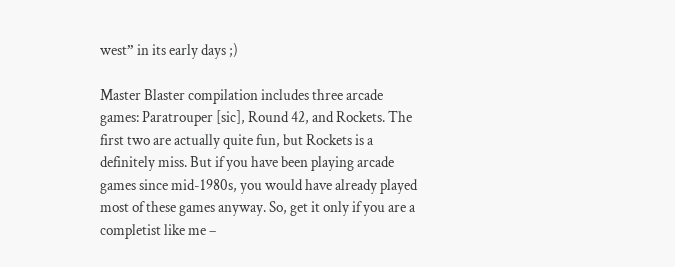west” in its early days ;)

Master Blaster compilation includes three arcade games: Paratrouper [sic], Round 42, and Rockets. The first two are actually quite fun, but Rockets is a definitely miss. But if you have been playing arcade games since mid-1980s, you would have already played most of these games anyway. So, get it only if you are a completist like me –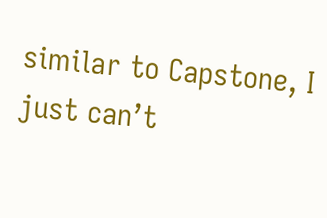similar to Capstone, I just can’t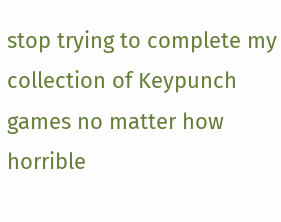stop trying to complete my collection of Keypunch games no matter how horrible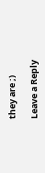they are ;)

Leave a Reply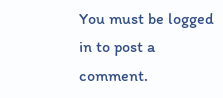You must be logged in to post a comment.